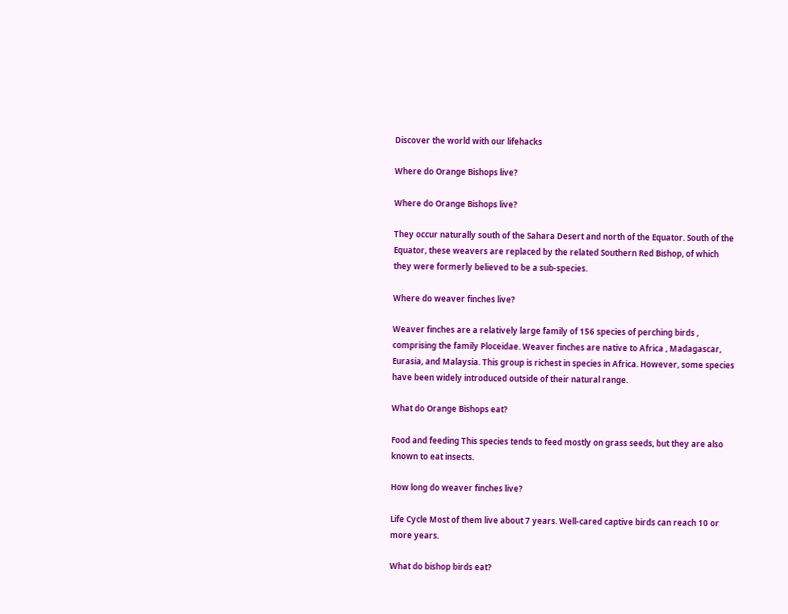Discover the world with our lifehacks

Where do Orange Bishops live?

Where do Orange Bishops live?

They occur naturally south of the Sahara Desert and north of the Equator. South of the Equator, these weavers are replaced by the related Southern Red Bishop, of which they were formerly believed to be a sub-species.

Where do weaver finches live?

Weaver finches are a relatively large family of 156 species of perching birds , comprising the family Ploceidae. Weaver finches are native to Africa , Madagascar, Eurasia, and Malaysia. This group is richest in species in Africa. However, some species have been widely introduced outside of their natural range.

What do Orange Bishops eat?

Food and feeding This species tends to feed mostly on grass seeds, but they are also known to eat insects.

How long do weaver finches live?

Life Cycle Most of them live about 7 years. Well-cared captive birds can reach 10 or more years.

What do bishop birds eat?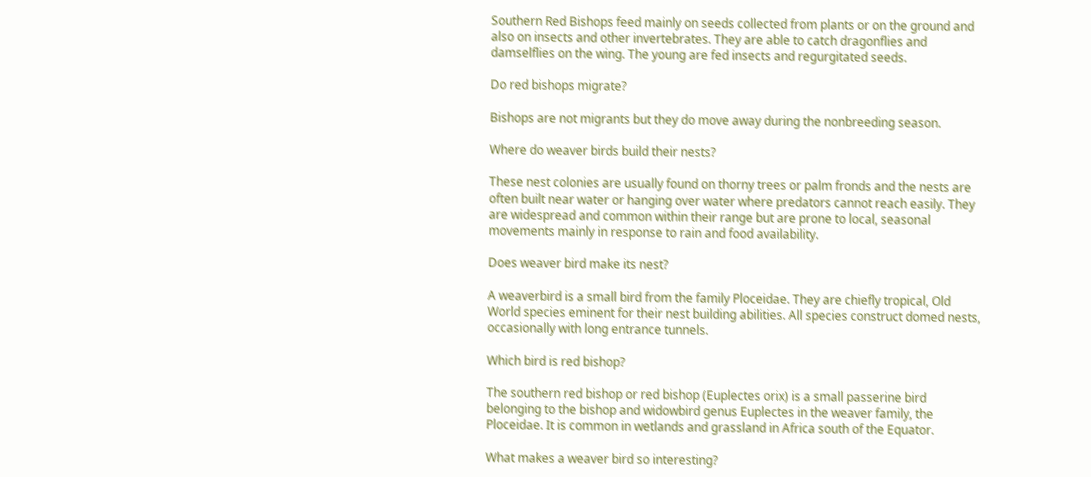Southern Red Bishops feed mainly on seeds collected from plants or on the ground and also on insects and other invertebrates. They are able to catch dragonflies and damselflies on the wing. The young are fed insects and regurgitated seeds.

Do red bishops migrate?

Bishops are not migrants but they do move away during the nonbreeding season.

Where do weaver birds build their nests?

These nest colonies are usually found on thorny trees or palm fronds and the nests are often built near water or hanging over water where predators cannot reach easily. They are widespread and common within their range but are prone to local, seasonal movements mainly in response to rain and food availability.

Does weaver bird make its nest?

A weaverbird is a small bird from the family Ploceidae. They are chiefly tropical, Old World species eminent for their nest building abilities. All species construct domed nests, occasionally with long entrance tunnels.

Which bird is red bishop?

The southern red bishop or red bishop (Euplectes orix) is a small passerine bird belonging to the bishop and widowbird genus Euplectes in the weaver family, the Ploceidae. It is common in wetlands and grassland in Africa south of the Equator.

What makes a weaver bird so interesting?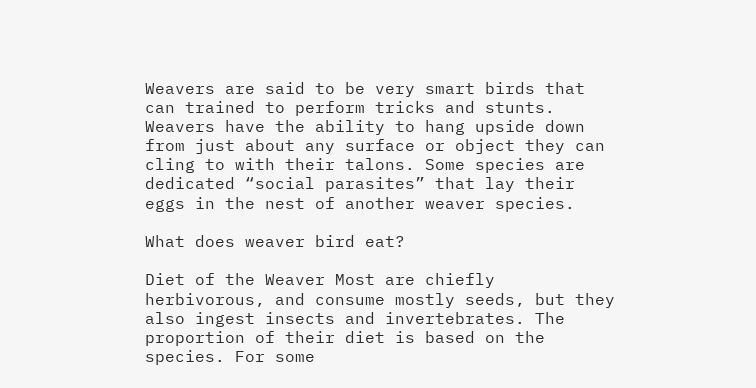Weavers are said to be very smart birds that can trained to perform tricks and stunts. Weavers have the ability to hang upside down from just about any surface or object they can cling to with their talons. Some species are dedicated “social parasites” that lay their eggs in the nest of another weaver species.

What does weaver bird eat?

Diet of the Weaver Most are chiefly herbivorous, and consume mostly seeds, but they also ingest insects and invertebrates. The proportion of their diet is based on the species. For some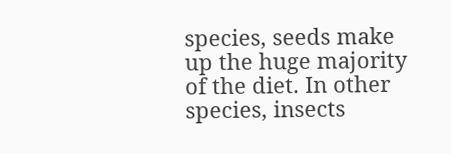species, seeds make up the huge majority of the diet. In other species, insects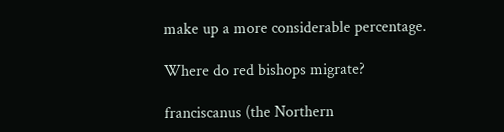make up a more considerable percentage.

Where do red bishops migrate?

franciscanus (the Northern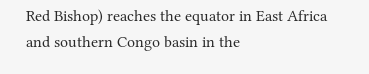Red Bishop) reaches the equator in East Africa and southern Congo basin in the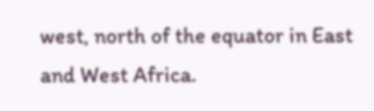west, north of the equator in East and West Africa.